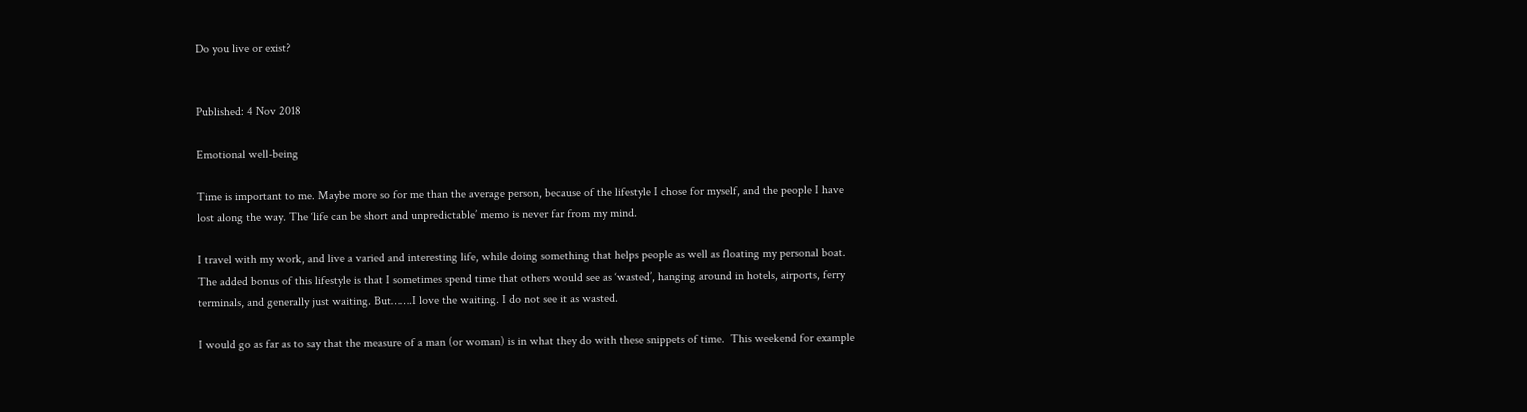Do you live or exist?


Published: 4 Nov 2018

Emotional well-being

Time is important to me. Maybe more so for me than the average person, because of the lifestyle I chose for myself, and the people I have lost along the way. The ‘life can be short and unpredictable’ memo is never far from my mind.

I travel with my work, and live a varied and interesting life, while doing something that helps people as well as floating my personal boat. The added bonus of this lifestyle is that I sometimes spend time that others would see as ‘wasted’, hanging around in hotels, airports, ferry terminals, and generally just waiting. But…….I love the waiting. I do not see it as wasted.

I would go as far as to say that the measure of a man (or woman) is in what they do with these snippets of time.  This weekend for example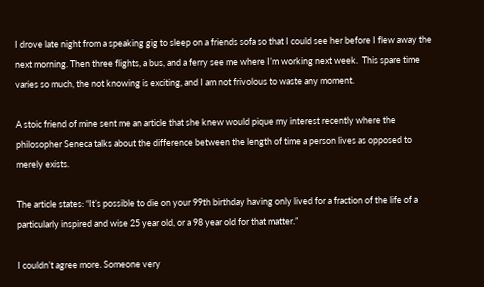I drove late night from a speaking gig to sleep on a friends sofa so that I could see her before I flew away the next morning. Then three flights, a bus, and a ferry see me where I’m working next week.  This spare time varies so much, the not knowing is exciting, and I am not frivolous to waste any moment.

A stoic friend of mine sent me an article that she knew would pique my interest recently where the philosopher Seneca talks about the difference between the length of time a person lives as opposed to merely exists.

The article states: “It’s possible to die on your 99th birthday having only lived for a fraction of the life of a particularly inspired and wise 25 year old, or a 98 year old for that matter.”

I couldn’t agree more. Someone very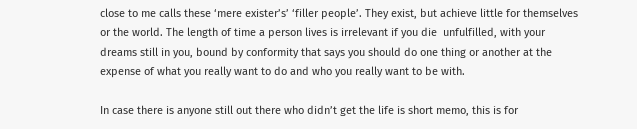close to me calls these ‘mere exister’s’ ‘filler people’. They exist, but achieve little for themselves or the world. The length of time a person lives is irrelevant if you die  unfulfilled, with your dreams still in you, bound by conformity that says you should do one thing or another at the expense of what you really want to do and who you really want to be with.

In case there is anyone still out there who didn’t get the life is short memo, this is for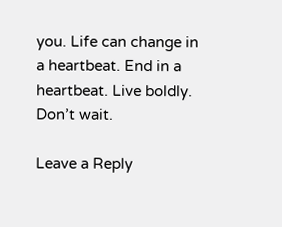you. Life can change in a heartbeat. End in a heartbeat. Live boldly. Don’t wait.

Leave a Reply